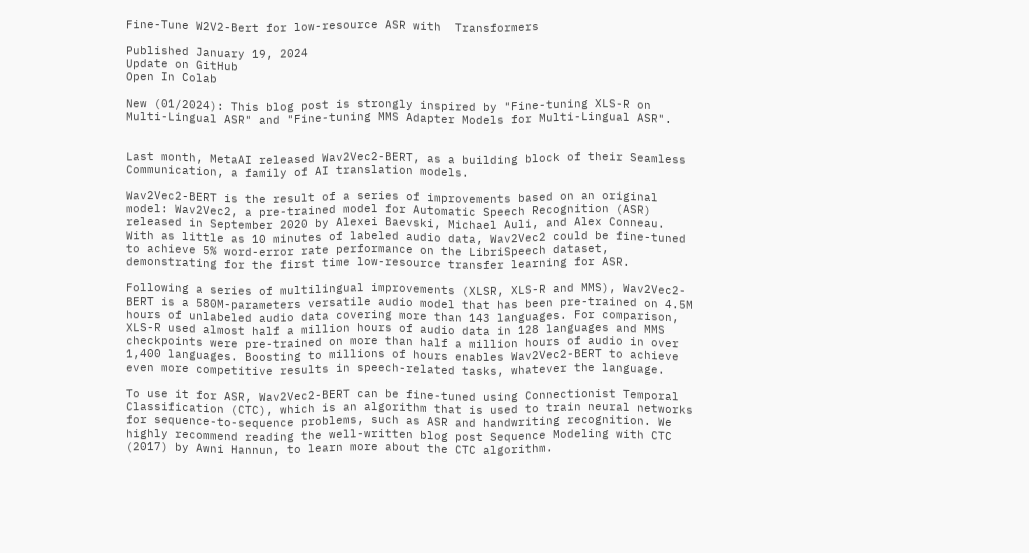Fine-Tune W2V2-Bert for low-resource ASR with  Transformers

Published January 19, 2024
Update on GitHub
Open In Colab

New (01/2024): This blog post is strongly inspired by "Fine-tuning XLS-R on Multi-Lingual ASR" and "Fine-tuning MMS Adapter Models for Multi-Lingual ASR".


Last month, MetaAI released Wav2Vec2-BERT, as a building block of their Seamless Communication, a family of AI translation models.

Wav2Vec2-BERT is the result of a series of improvements based on an original model: Wav2Vec2, a pre-trained model for Automatic Speech Recognition (ASR) released in September 2020 by Alexei Baevski, Michael Auli, and Alex Conneau. With as little as 10 minutes of labeled audio data, Wav2Vec2 could be fine-tuned to achieve 5% word-error rate performance on the LibriSpeech dataset, demonstrating for the first time low-resource transfer learning for ASR.

Following a series of multilingual improvements (XLSR, XLS-R and MMS), Wav2Vec2-BERT is a 580M-parameters versatile audio model that has been pre-trained on 4.5M hours of unlabeled audio data covering more than 143 languages. For comparison, XLS-R used almost half a million hours of audio data in 128 languages and MMS checkpoints were pre-trained on more than half a million hours of audio in over 1,400 languages. Boosting to millions of hours enables Wav2Vec2-BERT to achieve even more competitive results in speech-related tasks, whatever the language.

To use it for ASR, Wav2Vec2-BERT can be fine-tuned using Connectionist Temporal Classification (CTC), which is an algorithm that is used to train neural networks for sequence-to-sequence problems, such as ASR and handwriting recognition. We highly recommend reading the well-written blog post Sequence Modeling with CTC (2017) by Awni Hannun, to learn more about the CTC algorithm.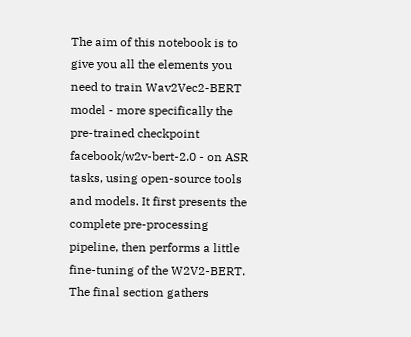The aim of this notebook is to give you all the elements you need to train Wav2Vec2-BERT model - more specifically the pre-trained checkpoint facebook/w2v-bert-2.0 - on ASR tasks, using open-source tools and models. It first presents the complete pre-processing pipeline, then performs a little fine-tuning of the W2V2-BERT. The final section gathers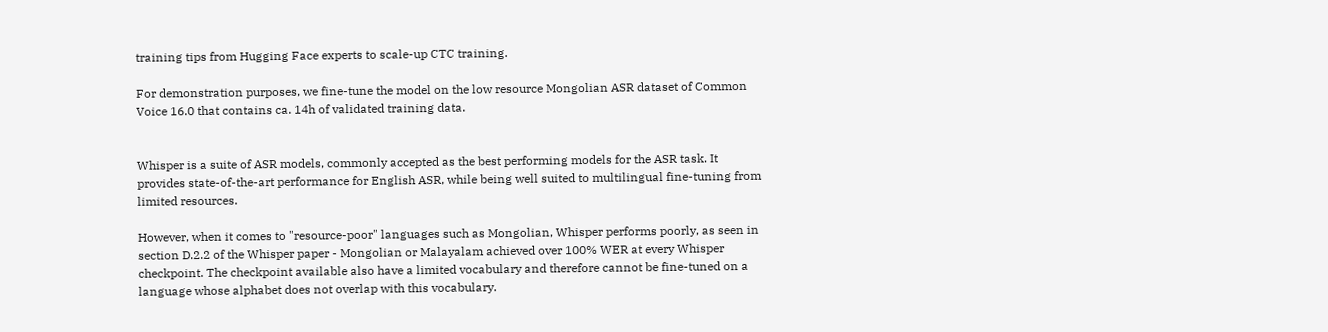training tips from Hugging Face experts to scale-up CTC training.

For demonstration purposes, we fine-tune the model on the low resource Mongolian ASR dataset of Common Voice 16.0 that contains ca. 14h of validated training data.


Whisper is a suite of ASR models, commonly accepted as the best performing models for the ASR task. It provides state-of-the-art performance for English ASR, while being well suited to multilingual fine-tuning from limited resources.

However, when it comes to "resource-poor" languages such as Mongolian, Whisper performs poorly, as seen in section D.2.2 of the Whisper paper - Mongolian or Malayalam achieved over 100% WER at every Whisper checkpoint. The checkpoint available also have a limited vocabulary and therefore cannot be fine-tuned on a language whose alphabet does not overlap with this vocabulary.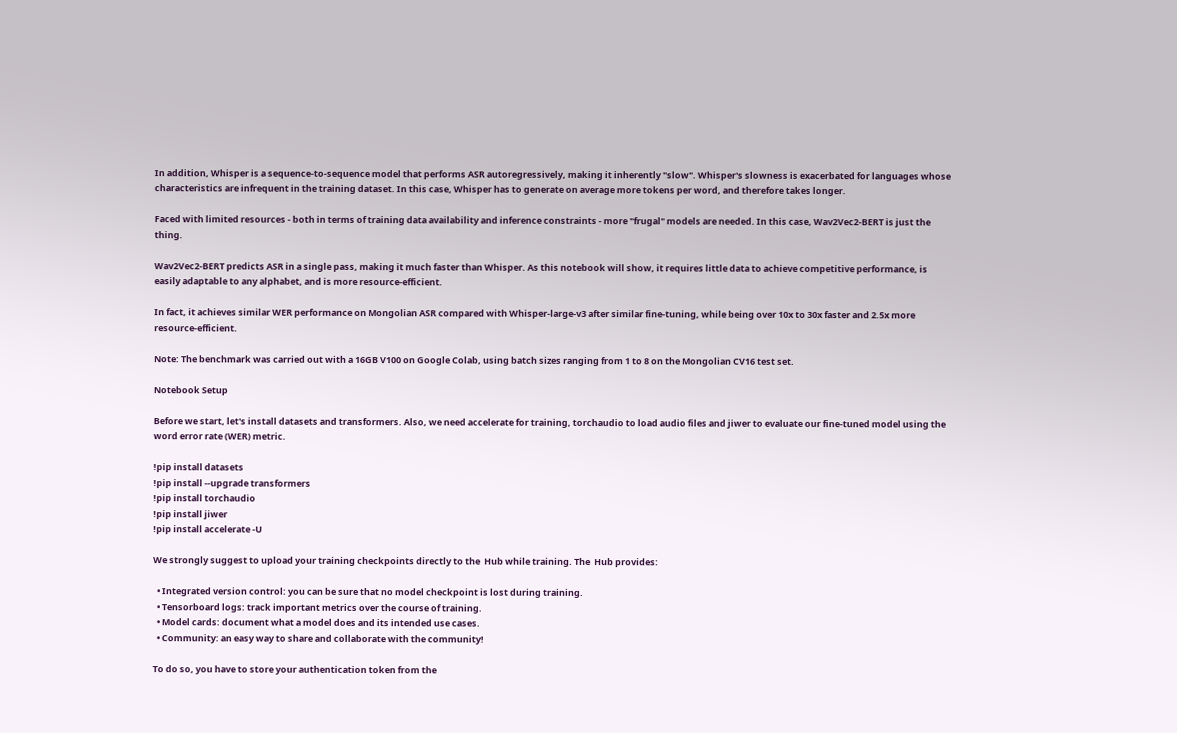In addition, Whisper is a sequence-to-sequence model that performs ASR autoregressively, making it inherently "slow". Whisper's slowness is exacerbated for languages whose characteristics are infrequent in the training dataset. In this case, Whisper has to generate on average more tokens per word, and therefore takes longer.

Faced with limited resources - both in terms of training data availability and inference constraints - more "frugal" models are needed. In this case, Wav2Vec2-BERT is just the thing.

Wav2Vec2-BERT predicts ASR in a single pass, making it much faster than Whisper. As this notebook will show, it requires little data to achieve competitive performance, is easily adaptable to any alphabet, and is more resource-efficient.

In fact, it achieves similar WER performance on Mongolian ASR compared with Whisper-large-v3 after similar fine-tuning, while being over 10x to 30x faster and 2.5x more resource-efficient.

Note: The benchmark was carried out with a 16GB V100 on Google Colab, using batch sizes ranging from 1 to 8 on the Mongolian CV16 test set.

Notebook Setup

Before we start, let's install datasets and transformers. Also, we need accelerate for training, torchaudio to load audio files and jiwer to evaluate our fine-tuned model using the word error rate (WER) metric.

!pip install datasets
!pip install --upgrade transformers
!pip install torchaudio
!pip install jiwer
!pip install accelerate -U

We strongly suggest to upload your training checkpoints directly to the  Hub while training. The  Hub provides:

  • Integrated version control: you can be sure that no model checkpoint is lost during training.
  • Tensorboard logs: track important metrics over the course of training.
  • Model cards: document what a model does and its intended use cases.
  • Community: an easy way to share and collaborate with the community!

To do so, you have to store your authentication token from the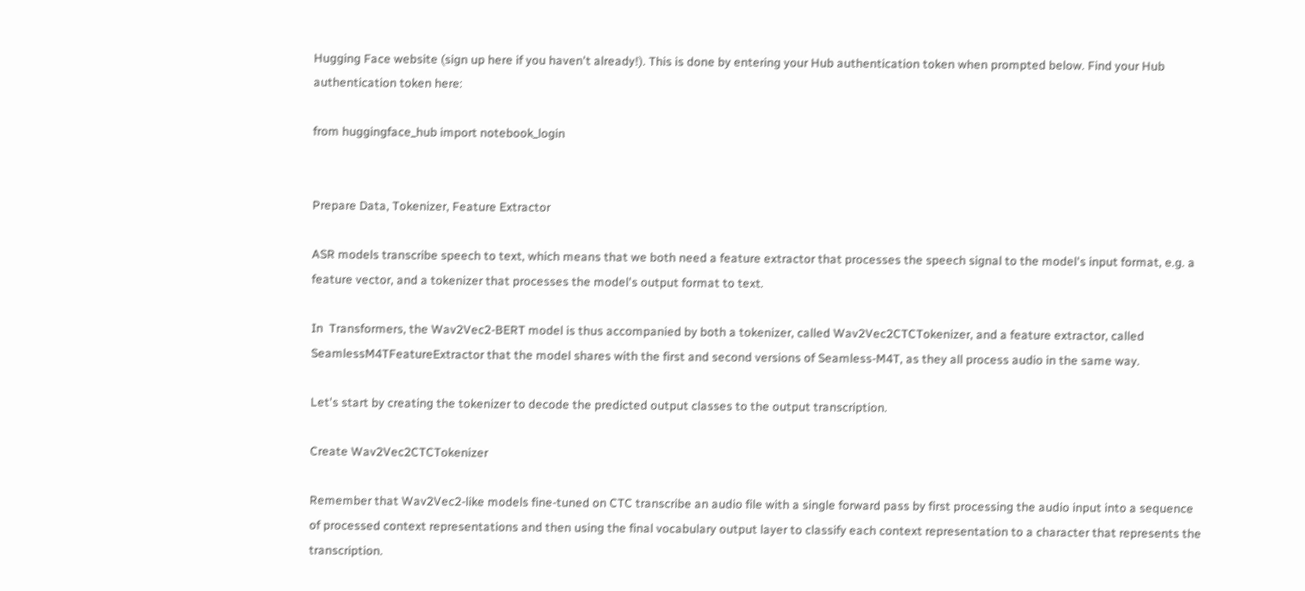Hugging Face website (sign up here if you haven't already!). This is done by entering your Hub authentication token when prompted below. Find your Hub authentication token here:

from huggingface_hub import notebook_login


Prepare Data, Tokenizer, Feature Extractor

ASR models transcribe speech to text, which means that we both need a feature extractor that processes the speech signal to the model's input format, e.g. a feature vector, and a tokenizer that processes the model's output format to text.

In  Transformers, the Wav2Vec2-BERT model is thus accompanied by both a tokenizer, called Wav2Vec2CTCTokenizer, and a feature extractor, called SeamlessM4TFeatureExtractor that the model shares with the first and second versions of Seamless-M4T, as they all process audio in the same way.

Let's start by creating the tokenizer to decode the predicted output classes to the output transcription.

Create Wav2Vec2CTCTokenizer

Remember that Wav2Vec2-like models fine-tuned on CTC transcribe an audio file with a single forward pass by first processing the audio input into a sequence of processed context representations and then using the final vocabulary output layer to classify each context representation to a character that represents the transcription.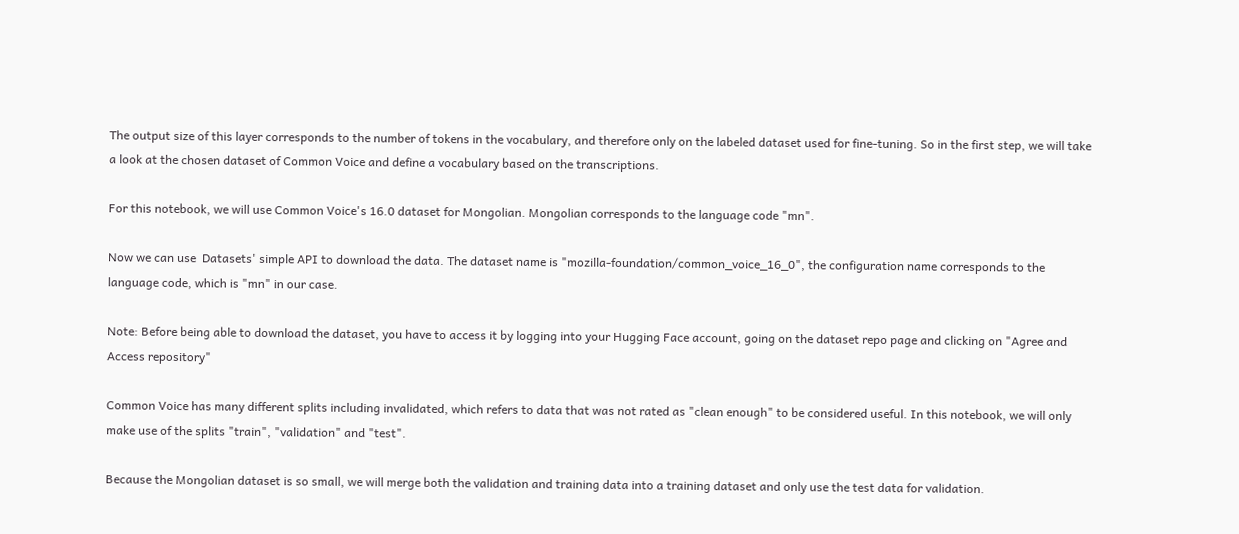The output size of this layer corresponds to the number of tokens in the vocabulary, and therefore only on the labeled dataset used for fine-tuning. So in the first step, we will take a look at the chosen dataset of Common Voice and define a vocabulary based on the transcriptions.

For this notebook, we will use Common Voice's 16.0 dataset for Mongolian. Mongolian corresponds to the language code "mn".

Now we can use  Datasets' simple API to download the data. The dataset name is "mozilla-foundation/common_voice_16_0", the configuration name corresponds to the language code, which is "mn" in our case.

Note: Before being able to download the dataset, you have to access it by logging into your Hugging Face account, going on the dataset repo page and clicking on "Agree and Access repository"

Common Voice has many different splits including invalidated, which refers to data that was not rated as "clean enough" to be considered useful. In this notebook, we will only make use of the splits "train", "validation" and "test".

Because the Mongolian dataset is so small, we will merge both the validation and training data into a training dataset and only use the test data for validation.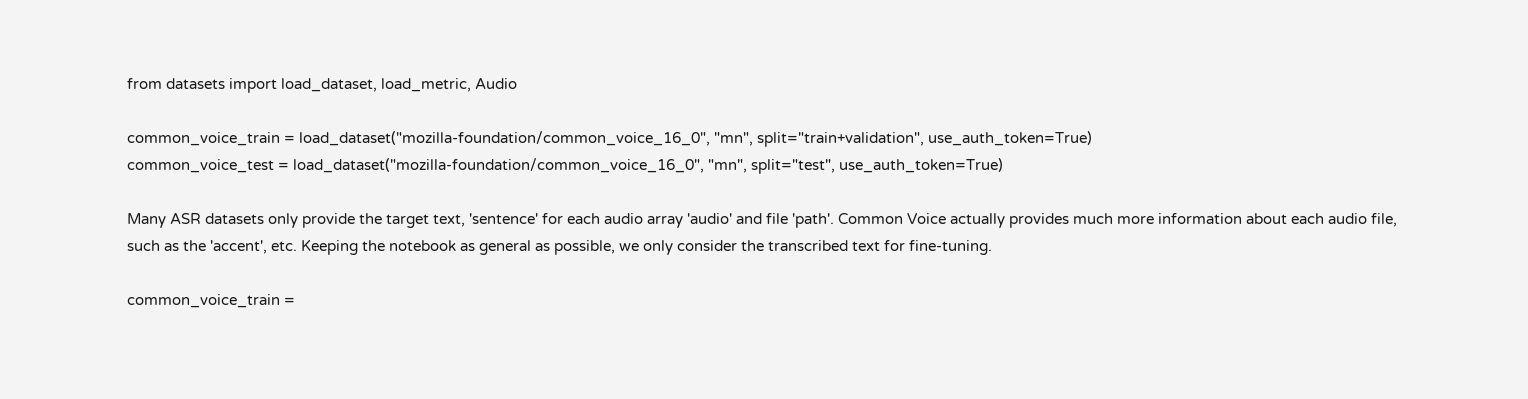from datasets import load_dataset, load_metric, Audio

common_voice_train = load_dataset("mozilla-foundation/common_voice_16_0", "mn", split="train+validation", use_auth_token=True)
common_voice_test = load_dataset("mozilla-foundation/common_voice_16_0", "mn", split="test", use_auth_token=True)

Many ASR datasets only provide the target text, 'sentence' for each audio array 'audio' and file 'path'. Common Voice actually provides much more information about each audio file, such as the 'accent', etc. Keeping the notebook as general as possible, we only consider the transcribed text for fine-tuning.

common_voice_train =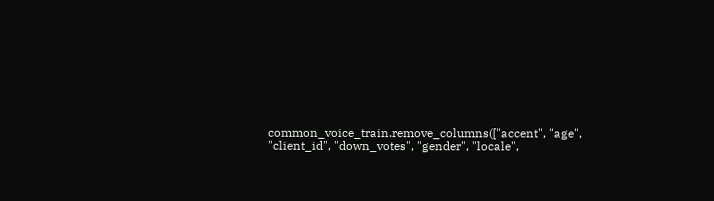common_voice_train.remove_columns(["accent", "age", "client_id", "down_votes", "gender", "locale",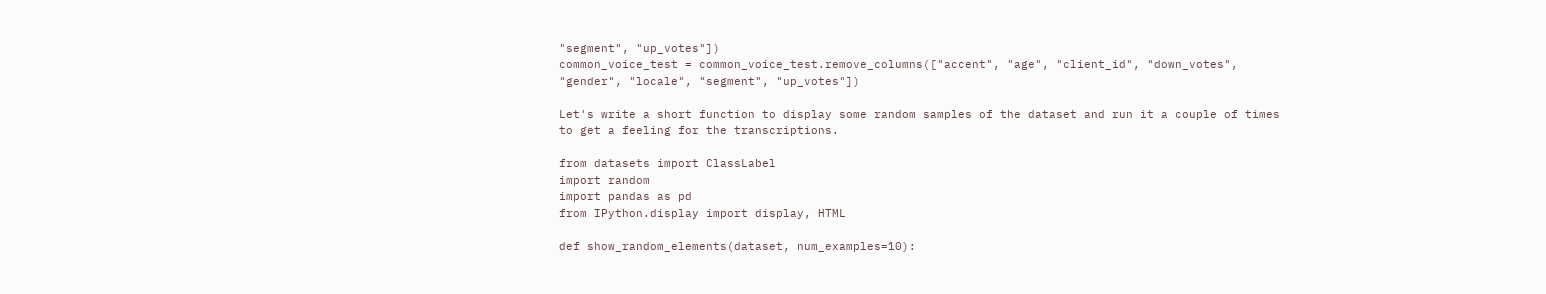"segment", "up_votes"])
common_voice_test = common_voice_test.remove_columns(["accent", "age", "client_id", "down_votes", "gender", "locale", "segment", "up_votes"])

Let's write a short function to display some random samples of the dataset and run it a couple of times to get a feeling for the transcriptions.

from datasets import ClassLabel
import random
import pandas as pd
from IPython.display import display, HTML

def show_random_elements(dataset, num_examples=10):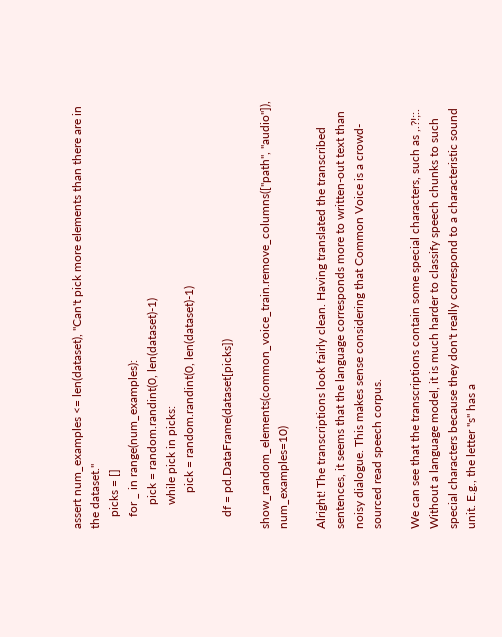assert num_examples <= len(dataset), "Can't pick more elements than there are in the dataset."
    picks = []
    for _ in range(num_examples):
        pick = random.randint(0, len(dataset)-1)
        while pick in picks:
            pick = random.randint(0, len(dataset)-1)

    df = pd.DataFrame(dataset[picks])

show_random_elements(common_voice_train.remove_columns(["path", "audio"]), num_examples=10)

Alright! The transcriptions look fairly clean. Having translated the transcribed sentences, it seems that the language corresponds more to written-out text than noisy dialogue. This makes sense considering that Common Voice is a crowd-sourced read speech corpus.

We can see that the transcriptions contain some special characters, such as ,.?!;:. Without a language model, it is much harder to classify speech chunks to such special characters because they don't really correspond to a characteristic sound unit. E.g., the letter "s" has a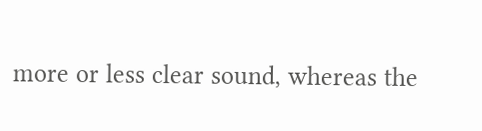more or less clear sound, whereas the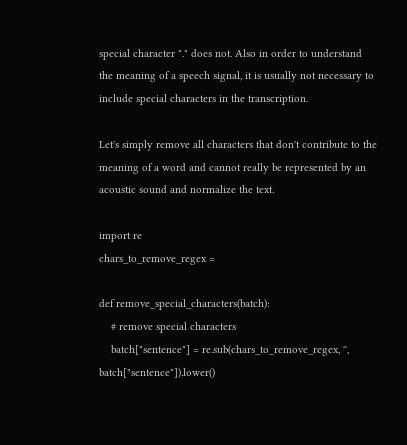special character "." does not. Also in order to understand the meaning of a speech signal, it is usually not necessary to include special characters in the transcription.

Let's simply remove all characters that don't contribute to the meaning of a word and cannot really be represented by an acoustic sound and normalize the text.

import re
chars_to_remove_regex =

def remove_special_characters(batch):
    # remove special characters
    batch["sentence"] = re.sub(chars_to_remove_regex, '', batch["sentence"]).lower()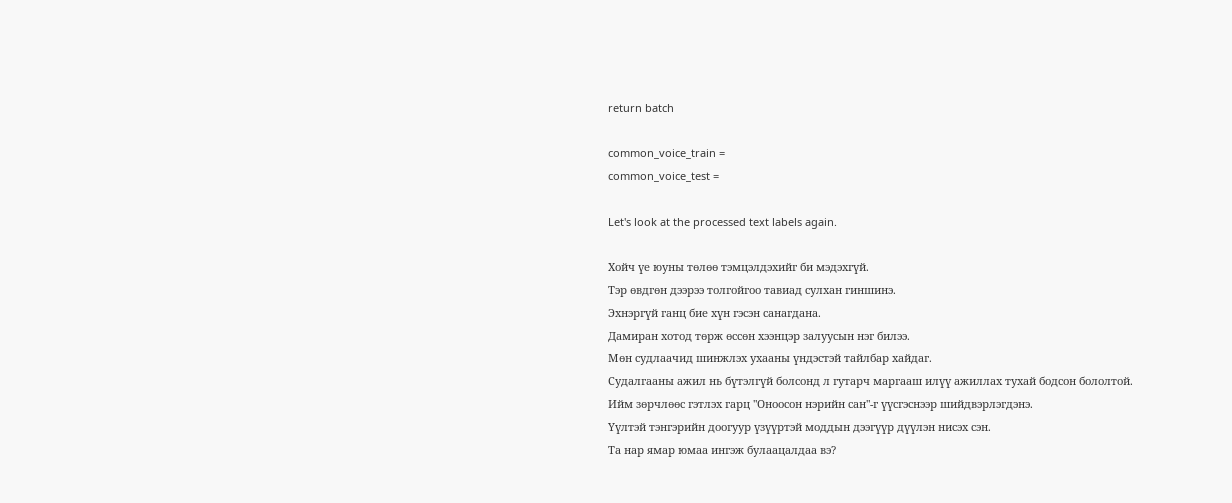return batch

common_voice_train =
common_voice_test =

Let's look at the processed text labels again.

Хойч үе юуны төлөө тэмцэлдэхийг би мэдэхгүй.
Тэр өвдгөн дээрээ толгойгоо тавиад сулхан гиншинэ.
Эхнэргүй ганц бие хүн гэсэн санагдана.
Дамиран хотод төрж өссөн хээнцэр залуусын нэг билээ.
Мөн судлаачид шинжлэх ухааны үндэстэй тайлбар хайдаг.
Судалгааны ажил нь бүтэлгүй болсонд л гутарч маргааш илүү ажиллах тухай бодсон бололтой.
Ийм зөрчлөөс гэтлэх гарц "Оноосон нэрийн сан"-г үүсгэснээр шийдвэрлэгдэнэ.
Үүлтэй тэнгэрийн доогуур үзүүртэй моддын дээгүүр дүүлэн нисэх сэн.
Та нар ямар юмаа ингэж булаацалдаа вэ?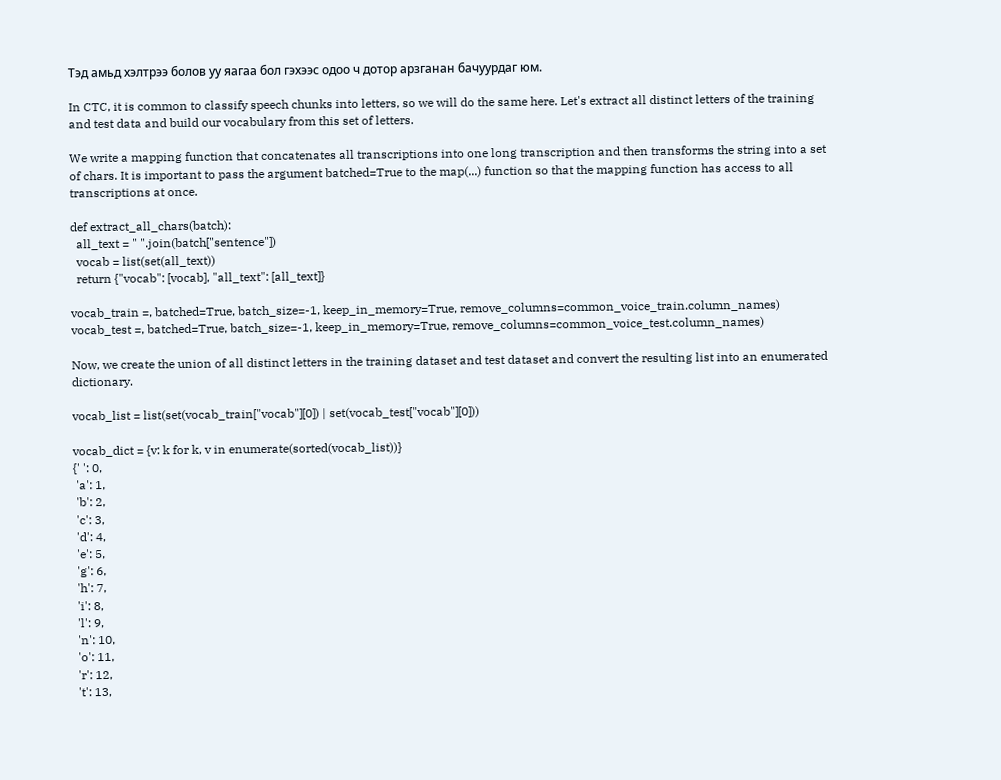Тэд амьд хэлтрээ болов уу яагаа бол гэхээс одоо ч дотор арзганан бачуурдаг юм.

In CTC, it is common to classify speech chunks into letters, so we will do the same here. Let's extract all distinct letters of the training and test data and build our vocabulary from this set of letters.

We write a mapping function that concatenates all transcriptions into one long transcription and then transforms the string into a set of chars. It is important to pass the argument batched=True to the map(...) function so that the mapping function has access to all transcriptions at once.

def extract_all_chars(batch):
  all_text = " ".join(batch["sentence"])
  vocab = list(set(all_text))
  return {"vocab": [vocab], "all_text": [all_text]}

vocab_train =, batched=True, batch_size=-1, keep_in_memory=True, remove_columns=common_voice_train.column_names)
vocab_test =, batched=True, batch_size=-1, keep_in_memory=True, remove_columns=common_voice_test.column_names)

Now, we create the union of all distinct letters in the training dataset and test dataset and convert the resulting list into an enumerated dictionary.

vocab_list = list(set(vocab_train["vocab"][0]) | set(vocab_test["vocab"][0]))

vocab_dict = {v: k for k, v in enumerate(sorted(vocab_list))}
{' ': 0,
 'a': 1,
 'b': 2,
 'c': 3,
 'd': 4,
 'e': 5,
 'g': 6,
 'h': 7,
 'i': 8,
 'l': 9,
 'n': 10,
 'o': 11,
 'r': 12,
 't': 13,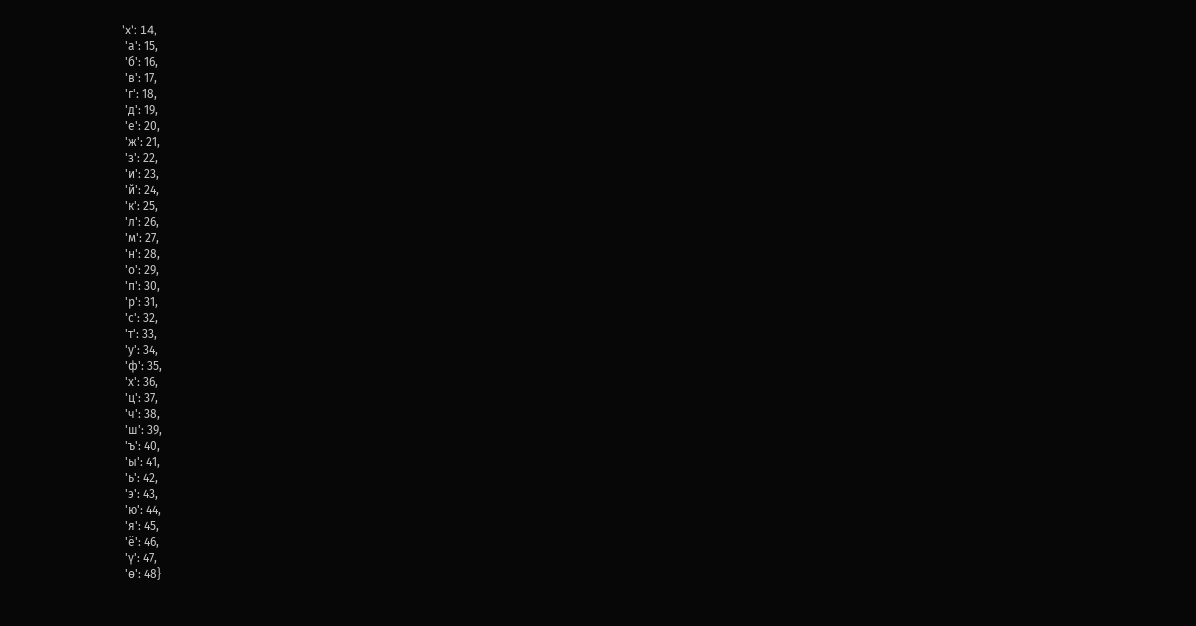'x': 14,
 'а': 15,
 'б': 16,
 'в': 17,
 'г': 18,
 'д': 19,
 'е': 20,
 'ж': 21,
 'з': 22,
 'и': 23,
 'й': 24,
 'к': 25,
 'л': 26,
 'м': 27,
 'н': 28,
 'о': 29,
 'п': 30,
 'р': 31,
 'с': 32,
 'т': 33,
 'у': 34,
 'ф': 35,
 'х': 36,
 'ц': 37,
 'ч': 38,
 'ш': 39,
 'ъ': 40,
 'ы': 41,
 'ь': 42,
 'э': 43,
 'ю': 44,
 'я': 45,
 'ё': 46,
 'ү': 47,
 'ө': 48}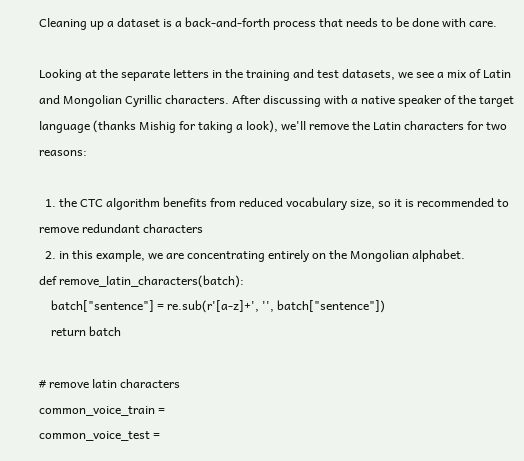Cleaning up a dataset is a back-and-forth process that needs to be done with care.

Looking at the separate letters in the training and test datasets, we see a mix of Latin and Mongolian Cyrillic characters. After discussing with a native speaker of the target language (thanks Mishig for taking a look), we'll remove the Latin characters for two reasons:

  1. the CTC algorithm benefits from reduced vocabulary size, so it is recommended to remove redundant characters
  2. in this example, we are concentrating entirely on the Mongolian alphabet.
def remove_latin_characters(batch):
    batch["sentence"] = re.sub(r'[a-z]+', '', batch["sentence"])
    return batch

# remove latin characters
common_voice_train =
common_voice_test =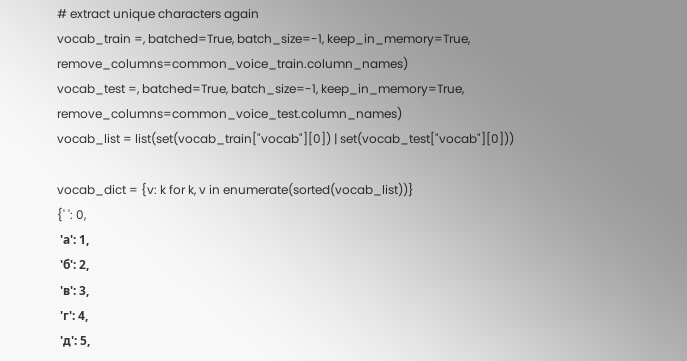# extract unique characters again
vocab_train =, batched=True, batch_size=-1, keep_in_memory=True, remove_columns=common_voice_train.column_names)
vocab_test =, batched=True, batch_size=-1, keep_in_memory=True, remove_columns=common_voice_test.column_names)
vocab_list = list(set(vocab_train["vocab"][0]) | set(vocab_test["vocab"][0]))

vocab_dict = {v: k for k, v in enumerate(sorted(vocab_list))}
{' ': 0,
 'а': 1,
 'б': 2,
 'в': 3,
 'г': 4,
 'д': 5,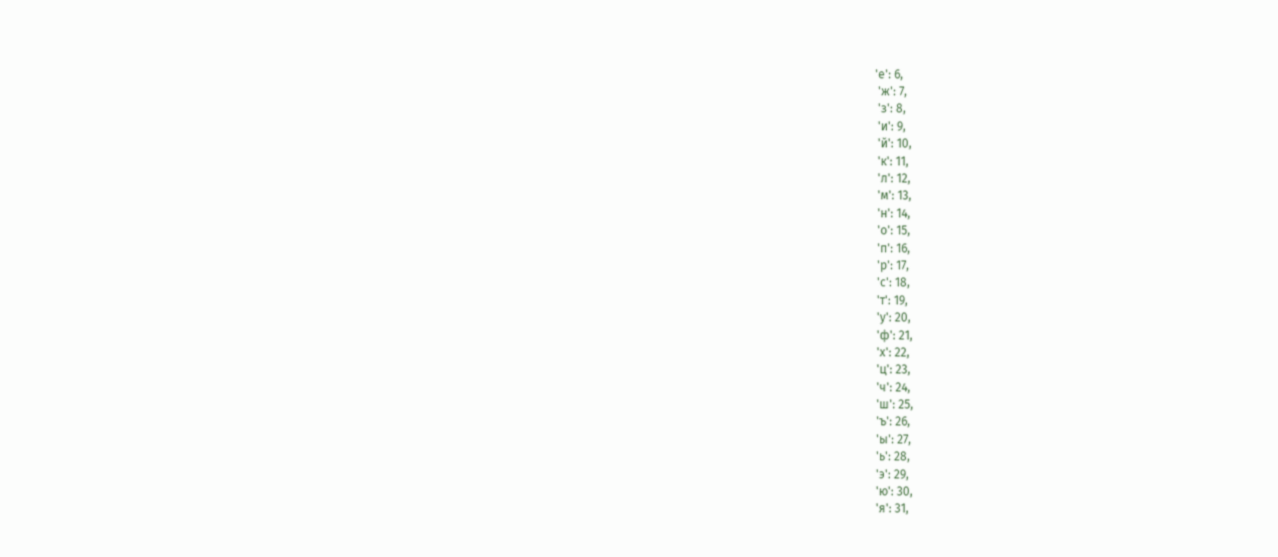'е': 6,
 'ж': 7,
 'з': 8,
 'и': 9,
 'й': 10,
 'к': 11,
 'л': 12,
 'м': 13,
 'н': 14,
 'о': 15,
 'п': 16,
 'р': 17,
 'с': 18,
 'т': 19,
 'у': 20,
 'ф': 21,
 'х': 22,
 'ц': 23,
 'ч': 24,
 'ш': 25,
 'ъ': 26,
 'ы': 27,
 'ь': 28,
 'э': 29,
 'ю': 30,
 'я': 31,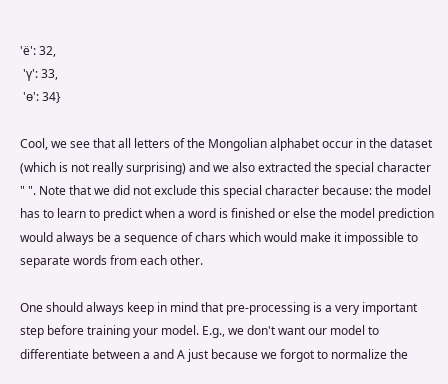'ё': 32,
 'ү': 33,
 'ө': 34}

Cool, we see that all letters of the Mongolian alphabet occur in the dataset (which is not really surprising) and we also extracted the special character " ". Note that we did not exclude this special character because: the model has to learn to predict when a word is finished or else the model prediction would always be a sequence of chars which would make it impossible to separate words from each other.

One should always keep in mind that pre-processing is a very important step before training your model. E.g., we don't want our model to differentiate between a and A just because we forgot to normalize the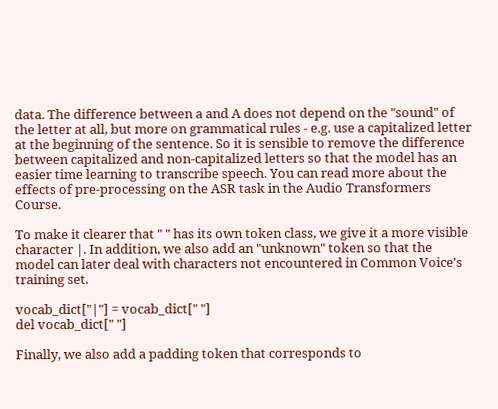data. The difference between a and A does not depend on the "sound" of the letter at all, but more on grammatical rules - e.g. use a capitalized letter at the beginning of the sentence. So it is sensible to remove the difference between capitalized and non-capitalized letters so that the model has an easier time learning to transcribe speech. You can read more about the effects of pre-processing on the ASR task in the Audio Transformers Course.

To make it clearer that " " has its own token class, we give it a more visible character |. In addition, we also add an "unknown" token so that the model can later deal with characters not encountered in Common Voice's training set.

vocab_dict["|"] = vocab_dict[" "]
del vocab_dict[" "]

Finally, we also add a padding token that corresponds to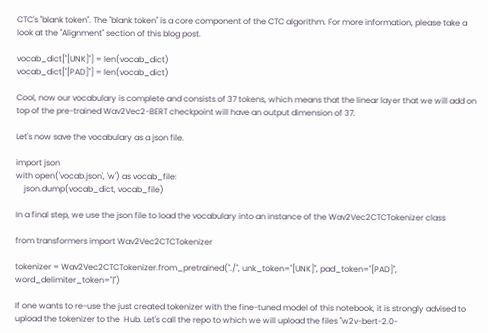CTC's "blank token". The "blank token" is a core component of the CTC algorithm. For more information, please take a look at the "Alignment" section of this blog post.

vocab_dict["[UNK]"] = len(vocab_dict)
vocab_dict["[PAD]"] = len(vocab_dict)

Cool, now our vocabulary is complete and consists of 37 tokens, which means that the linear layer that we will add on top of the pre-trained Wav2Vec2-BERT checkpoint will have an output dimension of 37.

Let's now save the vocabulary as a json file.

import json
with open('vocab.json', 'w') as vocab_file:
    json.dump(vocab_dict, vocab_file)

In a final step, we use the json file to load the vocabulary into an instance of the Wav2Vec2CTCTokenizer class

from transformers import Wav2Vec2CTCTokenizer

tokenizer = Wav2Vec2CTCTokenizer.from_pretrained("./", unk_token="[UNK]", pad_token="[PAD]", word_delimiter_token="|")

If one wants to re-use the just created tokenizer with the fine-tuned model of this notebook, it is strongly advised to upload the tokenizer to the  Hub. Let's call the repo to which we will upload the files "w2v-bert-2.0-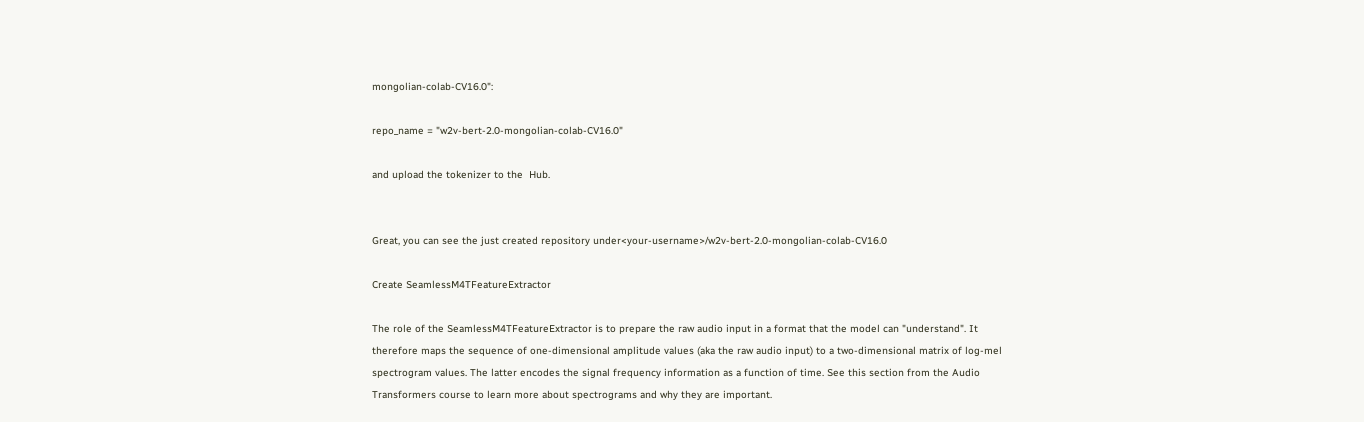mongolian-colab-CV16.0":

repo_name = "w2v-bert-2.0-mongolian-colab-CV16.0"

and upload the tokenizer to the  Hub.


Great, you can see the just created repository under<your-username>/w2v-bert-2.0-mongolian-colab-CV16.0

Create SeamlessM4TFeatureExtractor

The role of the SeamlessM4TFeatureExtractor is to prepare the raw audio input in a format that the model can "understand". It therefore maps the sequence of one-dimensional amplitude values (aka the raw audio input) to a two-dimensional matrix of log-mel spectrogram values. The latter encodes the signal frequency information as a function of time. See this section from the Audio Transformers course to learn more about spectrograms and why they are important.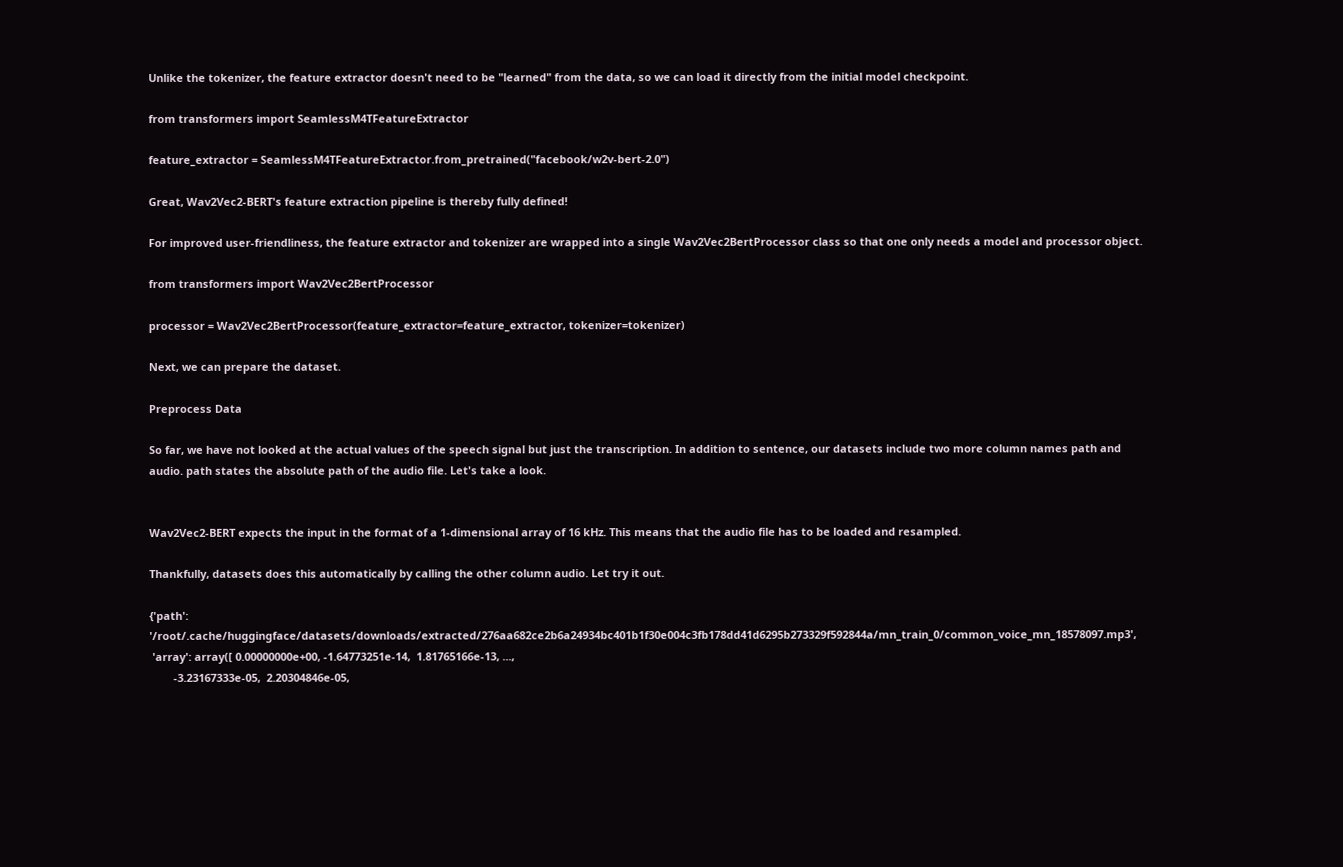Unlike the tokenizer, the feature extractor doesn't need to be "learned" from the data, so we can load it directly from the initial model checkpoint.

from transformers import SeamlessM4TFeatureExtractor

feature_extractor = SeamlessM4TFeatureExtractor.from_pretrained("facebook/w2v-bert-2.0")

Great, Wav2Vec2-BERT's feature extraction pipeline is thereby fully defined!

For improved user-friendliness, the feature extractor and tokenizer are wrapped into a single Wav2Vec2BertProcessor class so that one only needs a model and processor object.

from transformers import Wav2Vec2BertProcessor

processor = Wav2Vec2BertProcessor(feature_extractor=feature_extractor, tokenizer=tokenizer)

Next, we can prepare the dataset.

Preprocess Data

So far, we have not looked at the actual values of the speech signal but just the transcription. In addition to sentence, our datasets include two more column names path and audio. path states the absolute path of the audio file. Let's take a look.


Wav2Vec2-BERT expects the input in the format of a 1-dimensional array of 16 kHz. This means that the audio file has to be loaded and resampled.

Thankfully, datasets does this automatically by calling the other column audio. Let try it out.

{'path': '/root/.cache/huggingface/datasets/downloads/extracted/276aa682ce2b6a24934bc401b1f30e004c3fb178dd41d6295b273329f592844a/mn_train_0/common_voice_mn_18578097.mp3',
 'array': array([ 0.00000000e+00, -1.64773251e-14,  1.81765166e-13, ...,
        -3.23167333e-05,  2.20304846e-05,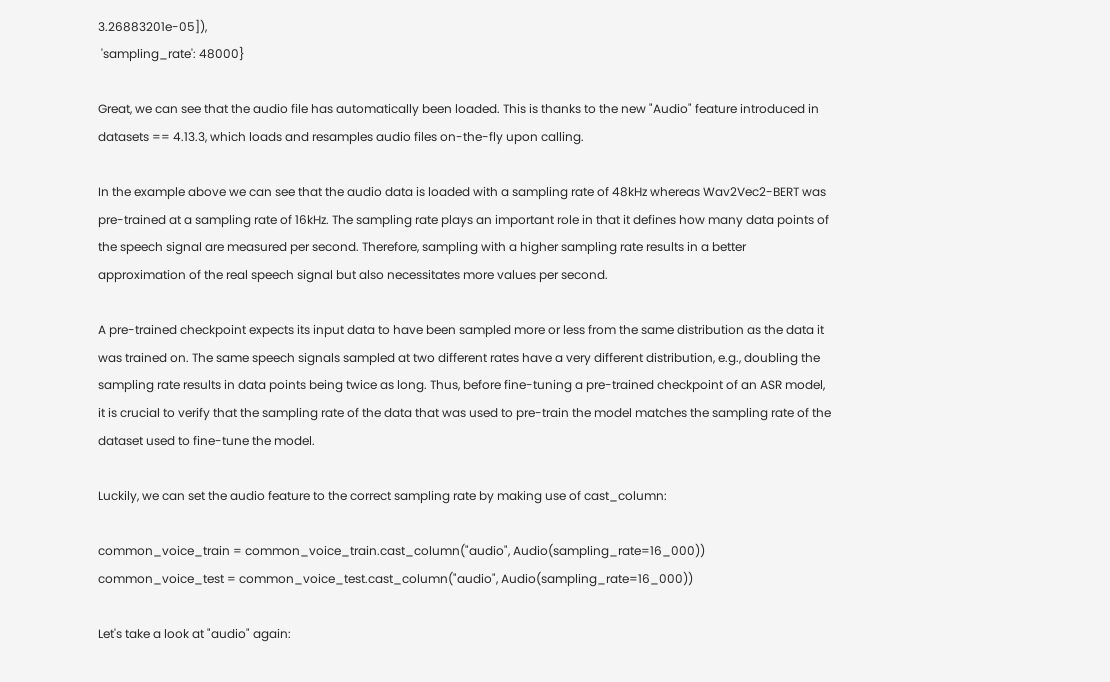3.26883201e-05]),
 'sampling_rate': 48000}

Great, we can see that the audio file has automatically been loaded. This is thanks to the new "Audio" feature introduced in datasets == 4.13.3, which loads and resamples audio files on-the-fly upon calling.

In the example above we can see that the audio data is loaded with a sampling rate of 48kHz whereas Wav2Vec2-BERT was pre-trained at a sampling rate of 16kHz. The sampling rate plays an important role in that it defines how many data points of the speech signal are measured per second. Therefore, sampling with a higher sampling rate results in a better approximation of the real speech signal but also necessitates more values per second.

A pre-trained checkpoint expects its input data to have been sampled more or less from the same distribution as the data it was trained on. The same speech signals sampled at two different rates have a very different distribution, e.g., doubling the sampling rate results in data points being twice as long. Thus, before fine-tuning a pre-trained checkpoint of an ASR model, it is crucial to verify that the sampling rate of the data that was used to pre-train the model matches the sampling rate of the dataset used to fine-tune the model.

Luckily, we can set the audio feature to the correct sampling rate by making use of cast_column:

common_voice_train = common_voice_train.cast_column("audio", Audio(sampling_rate=16_000))
common_voice_test = common_voice_test.cast_column("audio", Audio(sampling_rate=16_000))

Let's take a look at "audio" again: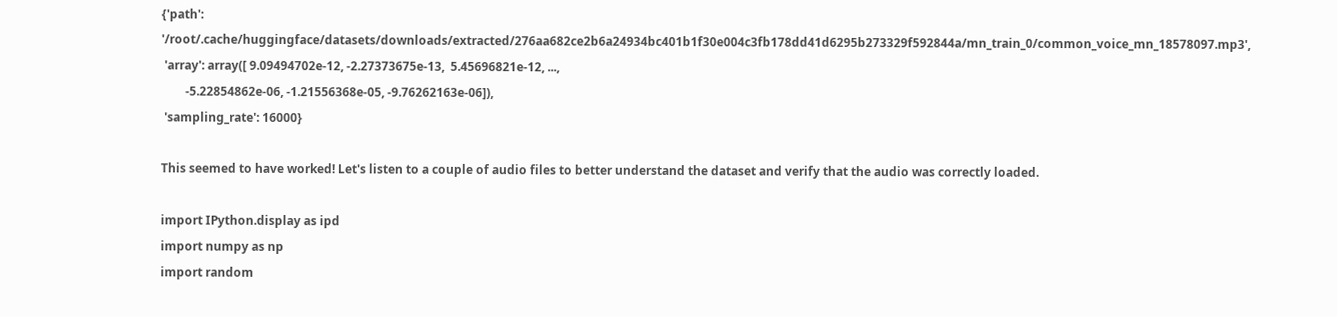{'path': '/root/.cache/huggingface/datasets/downloads/extracted/276aa682ce2b6a24934bc401b1f30e004c3fb178dd41d6295b273329f592844a/mn_train_0/common_voice_mn_18578097.mp3',
 'array': array([ 9.09494702e-12, -2.27373675e-13,  5.45696821e-12, ...,
        -5.22854862e-06, -1.21556368e-05, -9.76262163e-06]),
 'sampling_rate': 16000}

This seemed to have worked! Let's listen to a couple of audio files to better understand the dataset and verify that the audio was correctly loaded.

import IPython.display as ipd
import numpy as np
import random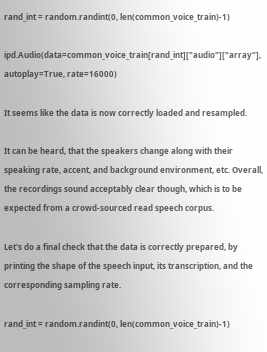rand_int = random.randint(0, len(common_voice_train)-1)

ipd.Audio(data=common_voice_train[rand_int]["audio"]["array"], autoplay=True, rate=16000)

It seems like the data is now correctly loaded and resampled.

It can be heard, that the speakers change along with their speaking rate, accent, and background environment, etc. Overall, the recordings sound acceptably clear though, which is to be expected from a crowd-sourced read speech corpus.

Let's do a final check that the data is correctly prepared, by printing the shape of the speech input, its transcription, and the corresponding sampling rate.

rand_int = random.randint(0, len(common_voice_train)-1)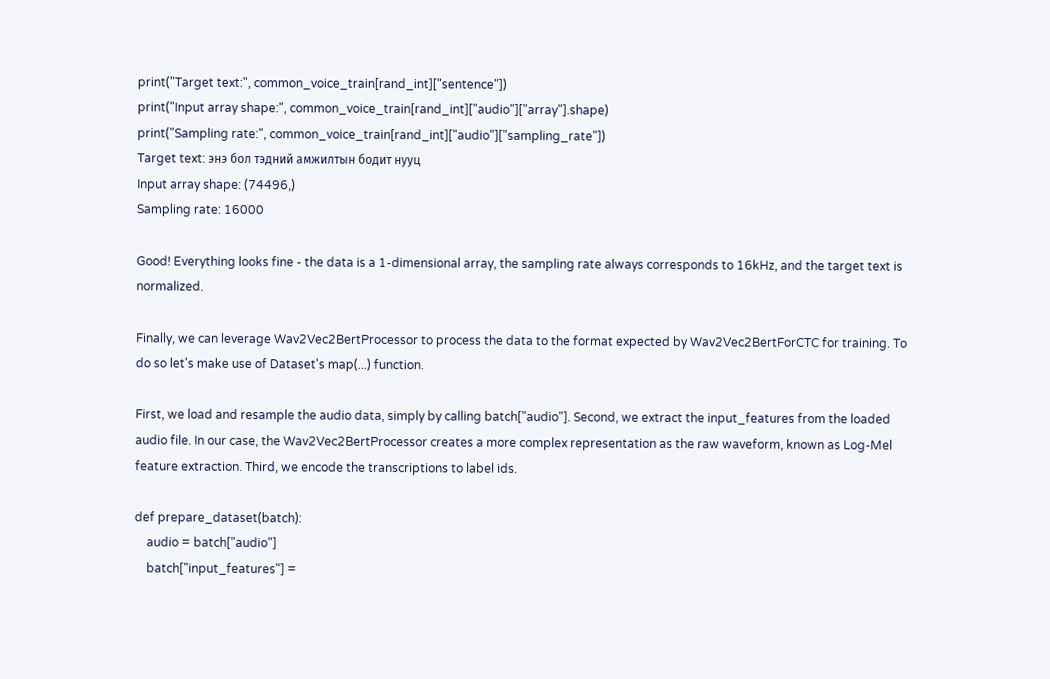print("Target text:", common_voice_train[rand_int]["sentence"])
print("Input array shape:", common_voice_train[rand_int]["audio"]["array"].shape)
print("Sampling rate:", common_voice_train[rand_int]["audio"]["sampling_rate"])
Target text: энэ бол тэдний амжилтын бодит нууц
Input array shape: (74496,)
Sampling rate: 16000

Good! Everything looks fine - the data is a 1-dimensional array, the sampling rate always corresponds to 16kHz, and the target text is normalized.

Finally, we can leverage Wav2Vec2BertProcessor to process the data to the format expected by Wav2Vec2BertForCTC for training. To do so let's make use of Dataset's map(...) function.

First, we load and resample the audio data, simply by calling batch["audio"]. Second, we extract the input_features from the loaded audio file. In our case, the Wav2Vec2BertProcessor creates a more complex representation as the raw waveform, known as Log-Mel feature extraction. Third, we encode the transcriptions to label ids.

def prepare_dataset(batch):
    audio = batch["audio"]
    batch["input_features"] =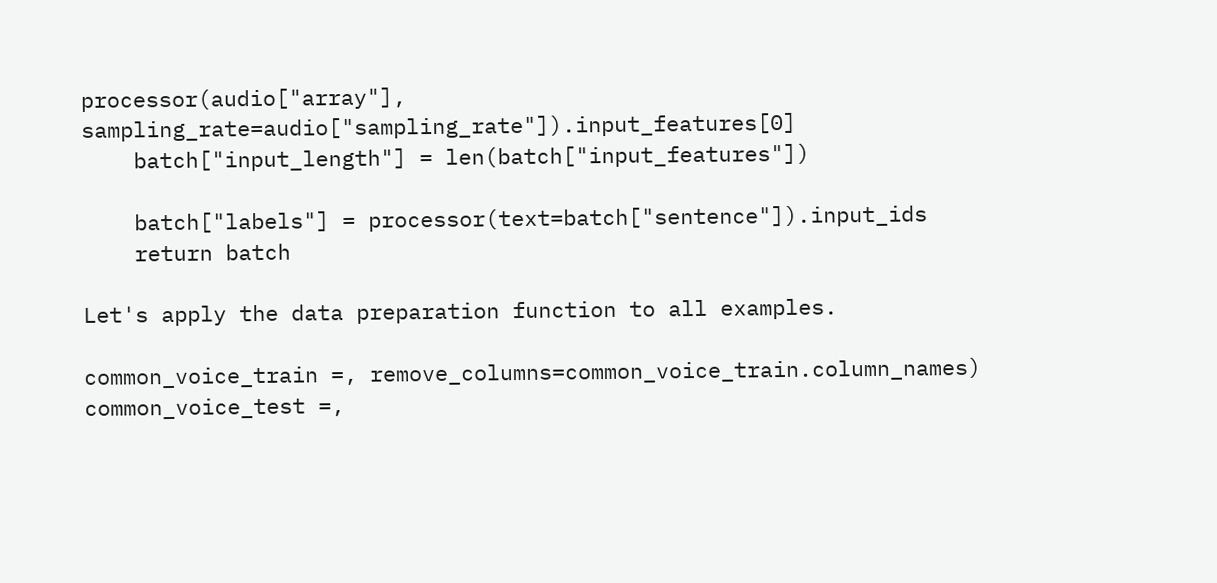processor(audio["array"], sampling_rate=audio["sampling_rate"]).input_features[0]
    batch["input_length"] = len(batch["input_features"])

    batch["labels"] = processor(text=batch["sentence"]).input_ids
    return batch

Let's apply the data preparation function to all examples.

common_voice_train =, remove_columns=common_voice_train.column_names)
common_voice_test =,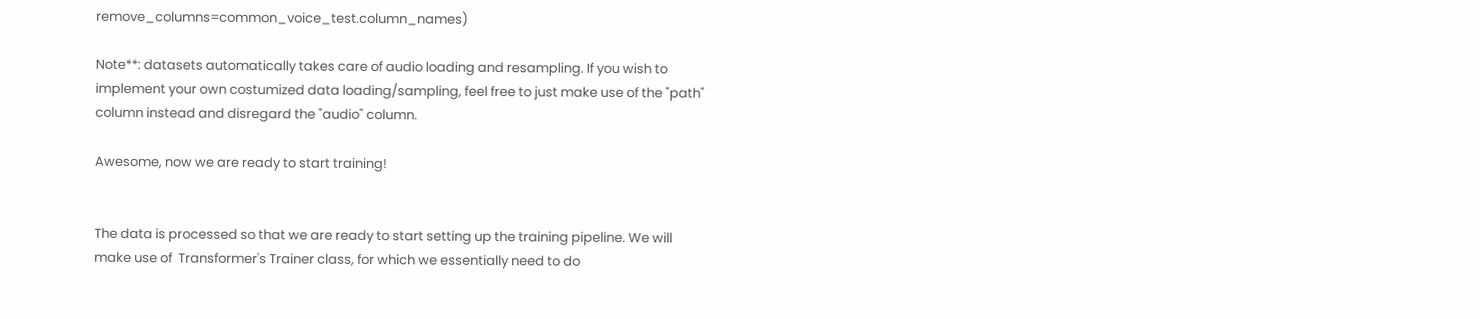remove_columns=common_voice_test.column_names)

Note**: datasets automatically takes care of audio loading and resampling. If you wish to implement your own costumized data loading/sampling, feel free to just make use of the "path" column instead and disregard the "audio" column.

Awesome, now we are ready to start training!


The data is processed so that we are ready to start setting up the training pipeline. We will make use of  Transformer's Trainer class, for which we essentially need to do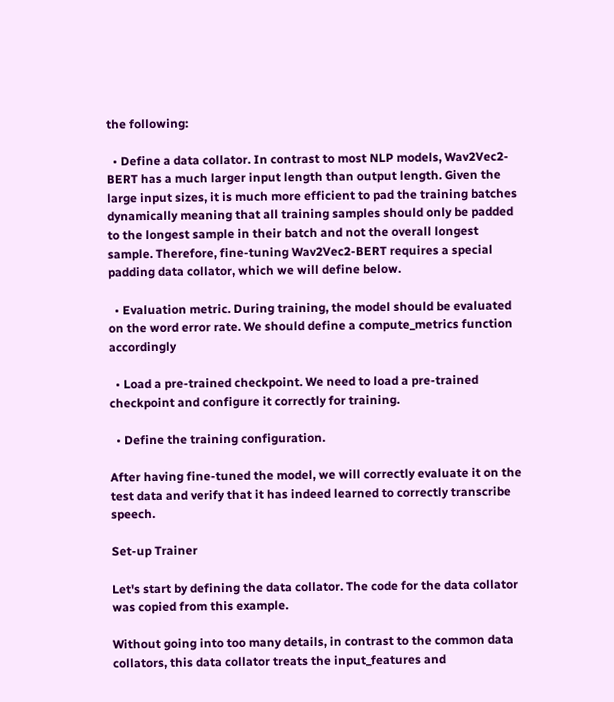the following:

  • Define a data collator. In contrast to most NLP models, Wav2Vec2-BERT has a much larger input length than output length. Given the large input sizes, it is much more efficient to pad the training batches dynamically meaning that all training samples should only be padded to the longest sample in their batch and not the overall longest sample. Therefore, fine-tuning Wav2Vec2-BERT requires a special padding data collator, which we will define below.

  • Evaluation metric. During training, the model should be evaluated on the word error rate. We should define a compute_metrics function accordingly

  • Load a pre-trained checkpoint. We need to load a pre-trained checkpoint and configure it correctly for training.

  • Define the training configuration.

After having fine-tuned the model, we will correctly evaluate it on the test data and verify that it has indeed learned to correctly transcribe speech.

Set-up Trainer

Let's start by defining the data collator. The code for the data collator was copied from this example.

Without going into too many details, in contrast to the common data collators, this data collator treats the input_features and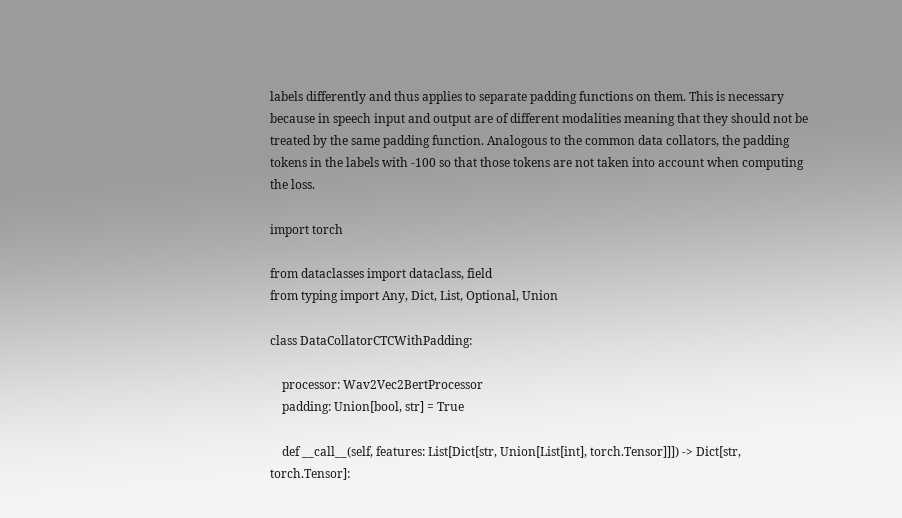labels differently and thus applies to separate padding functions on them. This is necessary because in speech input and output are of different modalities meaning that they should not be treated by the same padding function. Analogous to the common data collators, the padding tokens in the labels with -100 so that those tokens are not taken into account when computing the loss.

import torch

from dataclasses import dataclass, field
from typing import Any, Dict, List, Optional, Union

class DataCollatorCTCWithPadding:

    processor: Wav2Vec2BertProcessor
    padding: Union[bool, str] = True

    def __call__(self, features: List[Dict[str, Union[List[int], torch.Tensor]]]) -> Dict[str, torch.Tensor]: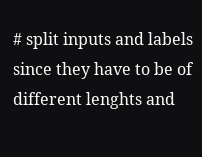# split inputs and labels since they have to be of different lenghts and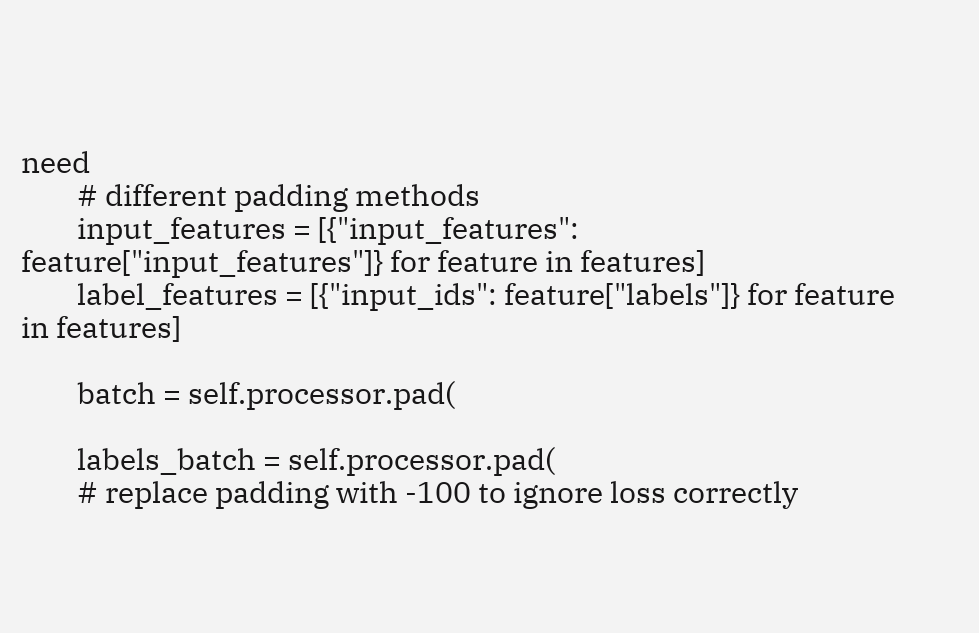need
        # different padding methods
        input_features = [{"input_features": feature["input_features"]} for feature in features]
        label_features = [{"input_ids": feature["labels"]} for feature in features]

        batch = self.processor.pad(

        labels_batch = self.processor.pad(
        # replace padding with -100 to ignore loss correctly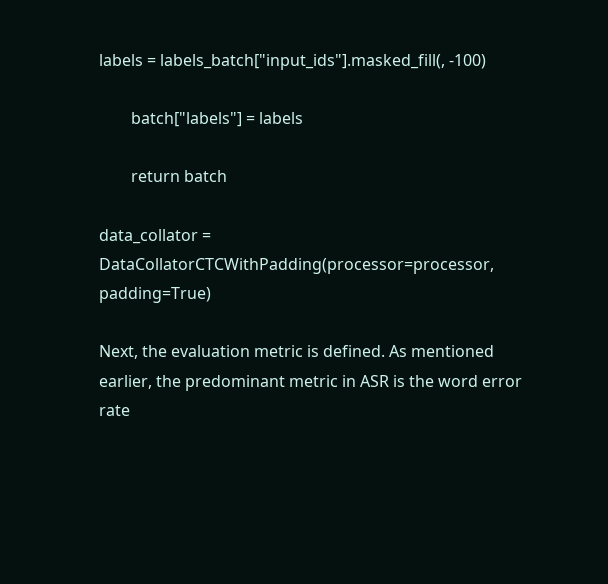labels = labels_batch["input_ids"].masked_fill(, -100)

        batch["labels"] = labels

        return batch

data_collator = DataCollatorCTCWithPadding(processor=processor, padding=True)

Next, the evaluation metric is defined. As mentioned earlier, the predominant metric in ASR is the word error rate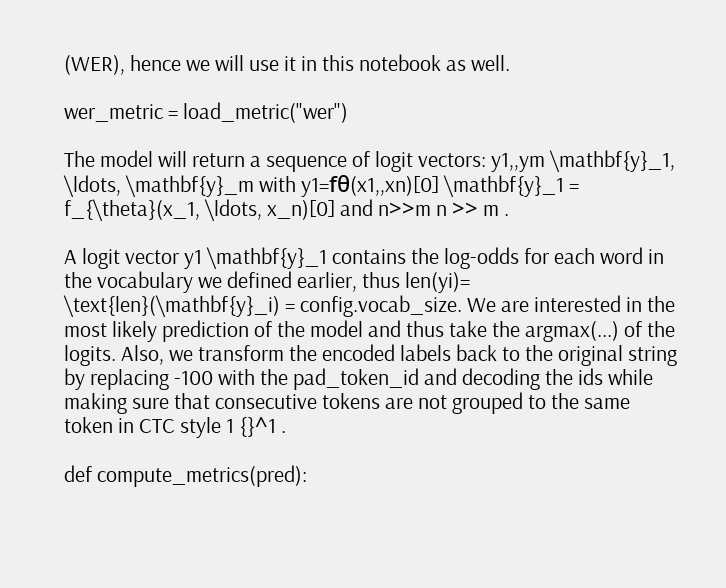(WER), hence we will use it in this notebook as well.

wer_metric = load_metric("wer")

The model will return a sequence of logit vectors: y1,,ym \mathbf{y}_1, \ldots, \mathbf{y}_m with y1=fθ(x1,,xn)[0] \mathbf{y}_1 = f_{\theta}(x_1, \ldots, x_n)[0] and n>>m n >> m .

A logit vector y1 \mathbf{y}_1 contains the log-odds for each word in the vocabulary we defined earlier, thus len(yi)= \text{len}(\mathbf{y}_i) = config.vocab_size. We are interested in the most likely prediction of the model and thus take the argmax(...) of the logits. Also, we transform the encoded labels back to the original string by replacing -100 with the pad_token_id and decoding the ids while making sure that consecutive tokens are not grouped to the same token in CTC style 1 {}^1 .

def compute_metrics(pred):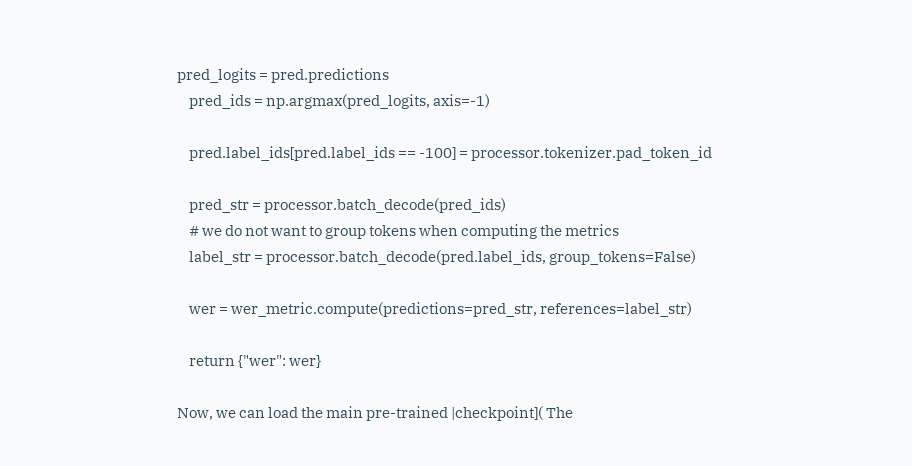pred_logits = pred.predictions
    pred_ids = np.argmax(pred_logits, axis=-1)

    pred.label_ids[pred.label_ids == -100] = processor.tokenizer.pad_token_id

    pred_str = processor.batch_decode(pred_ids)
    # we do not want to group tokens when computing the metrics
    label_str = processor.batch_decode(pred.label_ids, group_tokens=False)

    wer = wer_metric.compute(predictions=pred_str, references=label_str)

    return {"wer": wer}

Now, we can load the main pre-trained |checkpoint]( The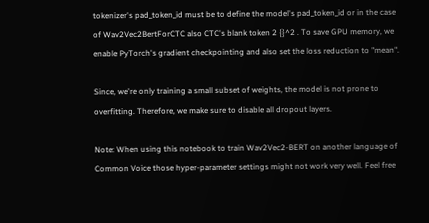tokenizer's pad_token_id must be to define the model's pad_token_id or in the case of Wav2Vec2BertForCTC also CTC's blank token 2 {}^2 . To save GPU memory, we enable PyTorch's gradient checkpointing and also set the loss reduction to "mean".

Since, we're only training a small subset of weights, the model is not prone to overfitting. Therefore, we make sure to disable all dropout layers.

Note: When using this notebook to train Wav2Vec2-BERT on another language of Common Voice those hyper-parameter settings might not work very well. Feel free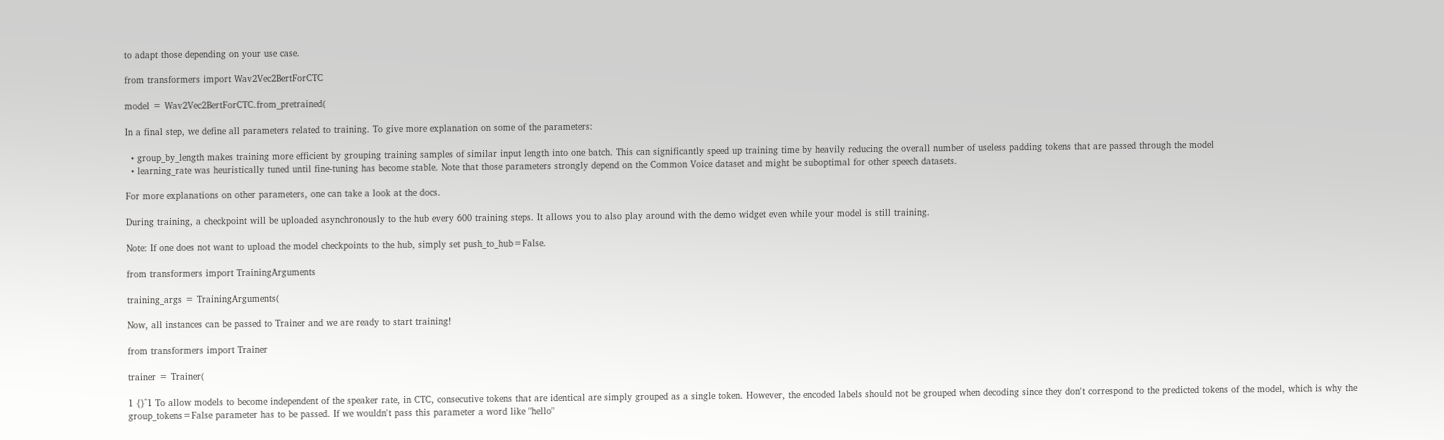to adapt those depending on your use case.

from transformers import Wav2Vec2BertForCTC

model = Wav2Vec2BertForCTC.from_pretrained(

In a final step, we define all parameters related to training. To give more explanation on some of the parameters:

  • group_by_length makes training more efficient by grouping training samples of similar input length into one batch. This can significantly speed up training time by heavily reducing the overall number of useless padding tokens that are passed through the model
  • learning_rate was heuristically tuned until fine-tuning has become stable. Note that those parameters strongly depend on the Common Voice dataset and might be suboptimal for other speech datasets.

For more explanations on other parameters, one can take a look at the docs.

During training, a checkpoint will be uploaded asynchronously to the hub every 600 training steps. It allows you to also play around with the demo widget even while your model is still training.

Note: If one does not want to upload the model checkpoints to the hub, simply set push_to_hub=False.

from transformers import TrainingArguments

training_args = TrainingArguments(

Now, all instances can be passed to Trainer and we are ready to start training!

from transformers import Trainer

trainer = Trainer(

1 {}^1 To allow models to become independent of the speaker rate, in CTC, consecutive tokens that are identical are simply grouped as a single token. However, the encoded labels should not be grouped when decoding since they don't correspond to the predicted tokens of the model, which is why the group_tokens=False parameter has to be passed. If we wouldn't pass this parameter a word like "hello"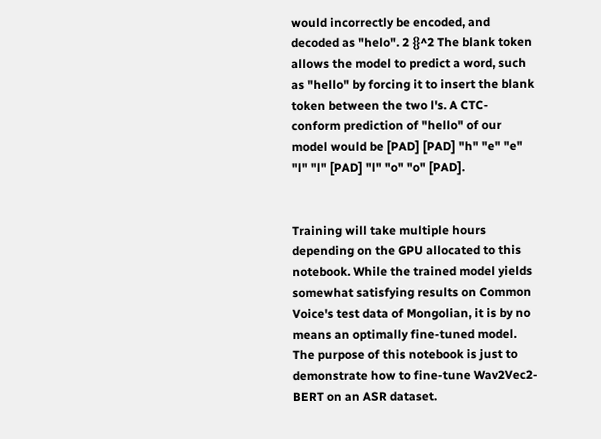would incorrectly be encoded, and decoded as "helo". 2 {}^2 The blank token allows the model to predict a word, such as "hello" by forcing it to insert the blank token between the two l's. A CTC-conform prediction of "hello" of our model would be [PAD] [PAD] "h" "e" "e" "l" "l" [PAD] "l" "o" "o" [PAD].


Training will take multiple hours depending on the GPU allocated to this notebook. While the trained model yields somewhat satisfying results on Common Voice's test data of Mongolian, it is by no means an optimally fine-tuned model. The purpose of this notebook is just to demonstrate how to fine-tune Wav2Vec2-BERT on an ASR dataset.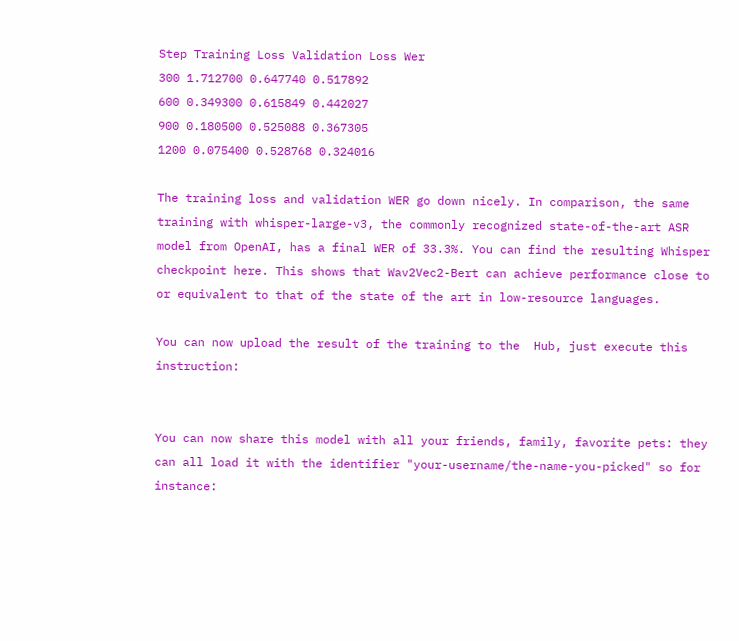Step Training Loss Validation Loss Wer
300 1.712700 0.647740 0.517892
600 0.349300 0.615849 0.442027
900 0.180500 0.525088 0.367305
1200 0.075400 0.528768 0.324016

The training loss and validation WER go down nicely. In comparison, the same training with whisper-large-v3, the commonly recognized state-of-the-art ASR model from OpenAI, has a final WER of 33.3%. You can find the resulting Whisper checkpoint here. This shows that Wav2Vec2-Bert can achieve performance close to or equivalent to that of the state of the art in low-resource languages.

You can now upload the result of the training to the  Hub, just execute this instruction:


You can now share this model with all your friends, family, favorite pets: they can all load it with the identifier "your-username/the-name-you-picked" so for instance: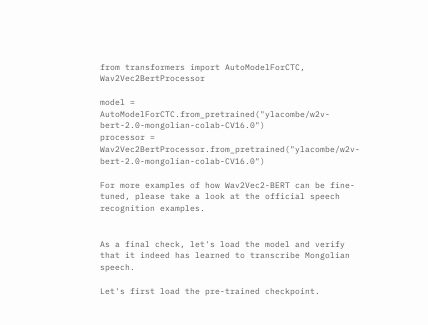from transformers import AutoModelForCTC, Wav2Vec2BertProcessor

model = AutoModelForCTC.from_pretrained("ylacombe/w2v-bert-2.0-mongolian-colab-CV16.0")
processor = Wav2Vec2BertProcessor.from_pretrained("ylacombe/w2v-bert-2.0-mongolian-colab-CV16.0")

For more examples of how Wav2Vec2-BERT can be fine-tuned, please take a look at the official speech recognition examples.


As a final check, let's load the model and verify that it indeed has learned to transcribe Mongolian speech.

Let's first load the pre-trained checkpoint.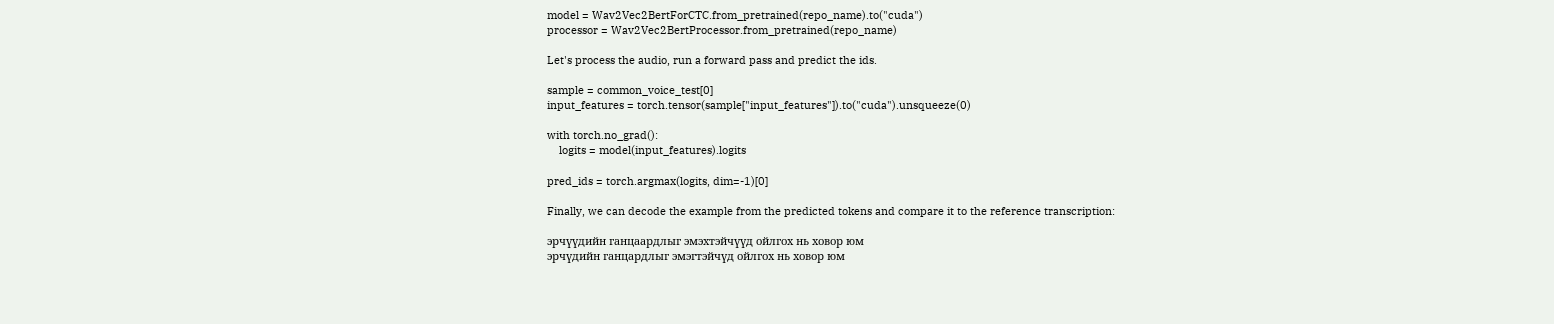model = Wav2Vec2BertForCTC.from_pretrained(repo_name).to("cuda")
processor = Wav2Vec2BertProcessor.from_pretrained(repo_name)

Let's process the audio, run a forward pass and predict the ids.

sample = common_voice_test[0]
input_features = torch.tensor(sample["input_features"]).to("cuda").unsqueeze(0)

with torch.no_grad():
    logits = model(input_features).logits

pred_ids = torch.argmax(logits, dim=-1)[0]

Finally, we can decode the example from the predicted tokens and compare it to the reference transcription:

эрчүүдийн ганцаардлыг эмэхтэйчүүд ойлгох нь ховор юм
эрчүдийн ганцардлыг эмэгтэйчүд ойлгох нь ховор юм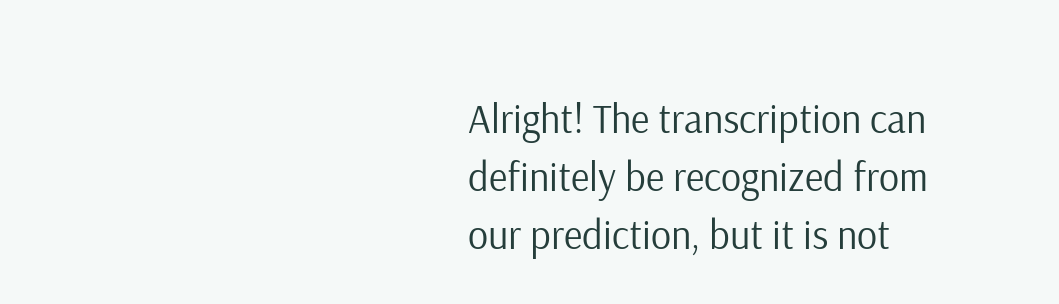Alright! The transcription can definitely be recognized from our prediction, but it is not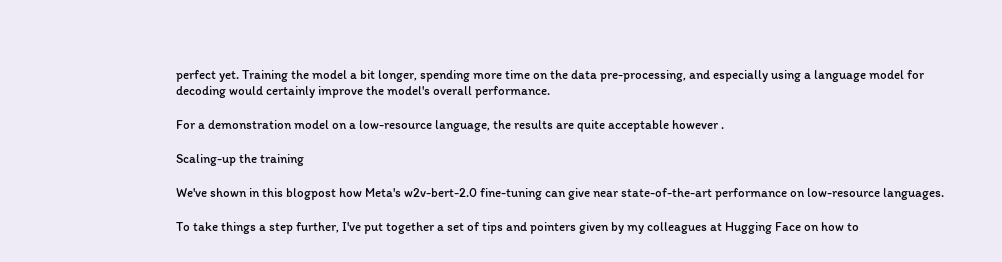perfect yet. Training the model a bit longer, spending more time on the data pre-processing, and especially using a language model for decoding would certainly improve the model's overall performance.

For a demonstration model on a low-resource language, the results are quite acceptable however .

Scaling-up the training

We've shown in this blogpost how Meta's w2v-bert-2.0 fine-tuning can give near state-of-the-art performance on low-resource languages.

To take things a step further, I've put together a set of tips and pointers given by my colleagues at Hugging Face on how to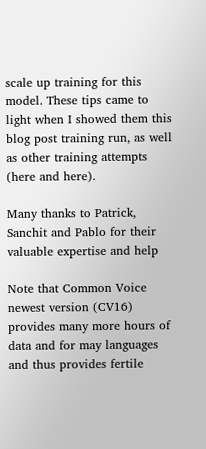scale up training for this model. These tips came to light when I showed them this blog post training run, as well as other training attempts (here and here).

Many thanks to Patrick, Sanchit and Pablo for their valuable expertise and help

Note that Common Voice newest version (CV16) provides many more hours of data and for may languages and thus provides fertile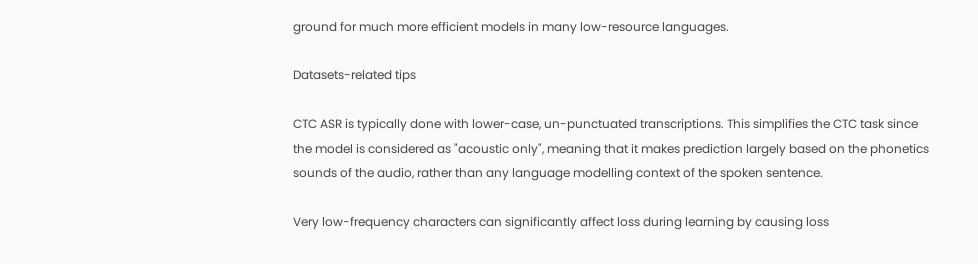ground for much more efficient models in many low-resource languages.

Datasets-related tips

CTC ASR is typically done with lower-case, un-punctuated transcriptions. This simplifies the CTC task since the model is considered as "acoustic only", meaning that it makes prediction largely based on the phonetics sounds of the audio, rather than any language modelling context of the spoken sentence.

Very low-frequency characters can significantly affect loss during learning by causing loss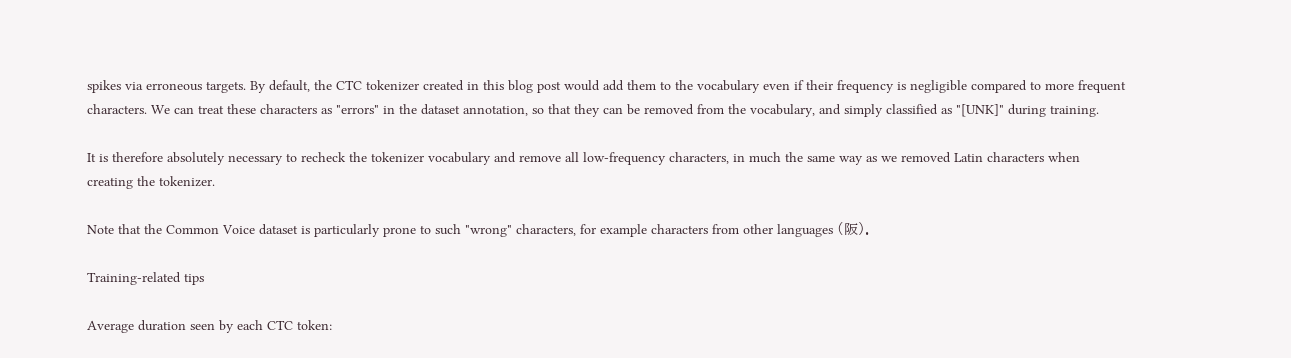spikes via erroneous targets. By default, the CTC tokenizer created in this blog post would add them to the vocabulary even if their frequency is negligible compared to more frequent characters. We can treat these characters as "errors" in the dataset annotation, so that they can be removed from the vocabulary, and simply classified as "[UNK]" during training.

It is therefore absolutely necessary to recheck the tokenizer vocabulary and remove all low-frequency characters, in much the same way as we removed Latin characters when creating the tokenizer.

Note that the Common Voice dataset is particularly prone to such "wrong" characters, for example characters from other languages (阪).

Training-related tips

Average duration seen by each CTC token: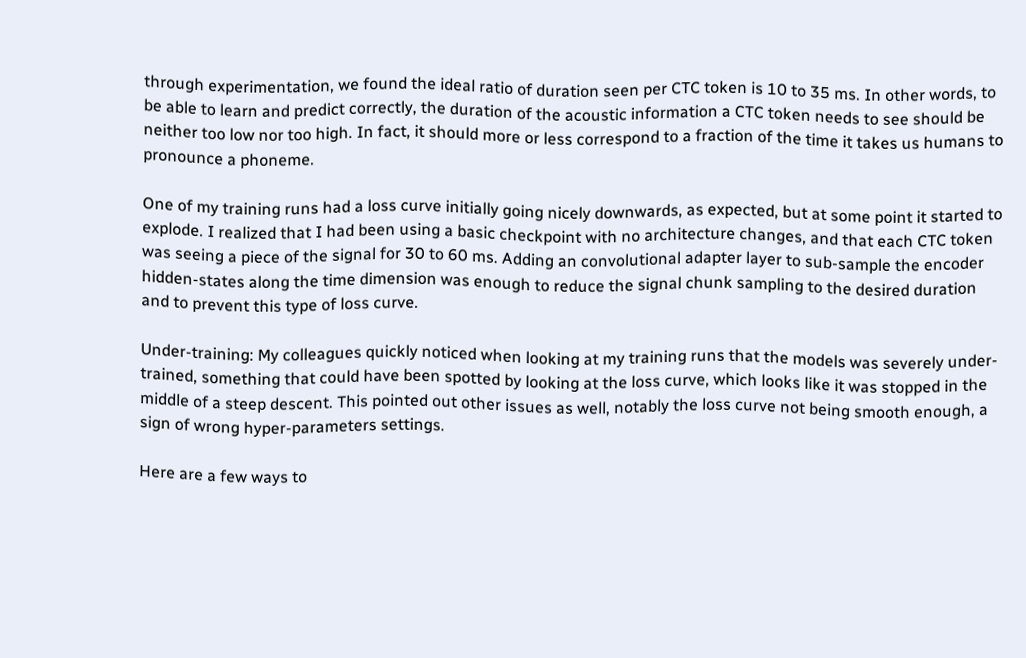through experimentation, we found the ideal ratio of duration seen per CTC token is 10 to 35 ms. In other words, to be able to learn and predict correctly, the duration of the acoustic information a CTC token needs to see should be neither too low nor too high. In fact, it should more or less correspond to a fraction of the time it takes us humans to pronounce a phoneme.

One of my training runs had a loss curve initially going nicely downwards, as expected, but at some point it started to explode. I realized that I had been using a basic checkpoint with no architecture changes, and that each CTC token was seeing a piece of the signal for 30 to 60 ms. Adding an convolutional adapter layer to sub-sample the encoder hidden-states along the time dimension was enough to reduce the signal chunk sampling to the desired duration and to prevent this type of loss curve.

Under-training: My colleagues quickly noticed when looking at my training runs that the models was severely under-trained, something that could have been spotted by looking at the loss curve, which looks like it was stopped in the middle of a steep descent. This pointed out other issues as well, notably the loss curve not being smooth enough, a sign of wrong hyper-parameters settings.

Here are a few ways to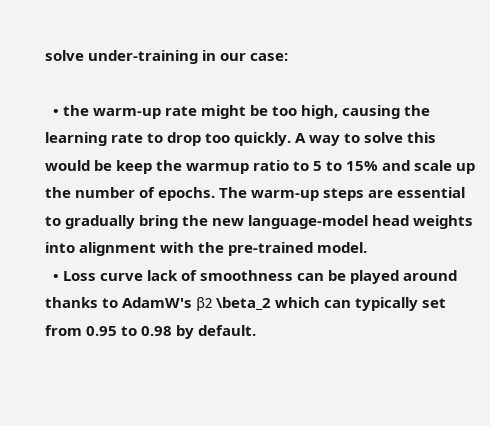solve under-training in our case:

  • the warm-up rate might be too high, causing the learning rate to drop too quickly. A way to solve this would be keep the warmup ratio to 5 to 15% and scale up the number of epochs. The warm-up steps are essential to gradually bring the new language-model head weights into alignment with the pre-trained model.
  • Loss curve lack of smoothness can be played around thanks to AdamW's β2 \beta_2 which can typically set from 0.95 to 0.98 by default.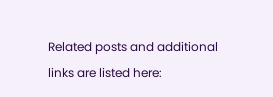Related posts and additional links are listed here: